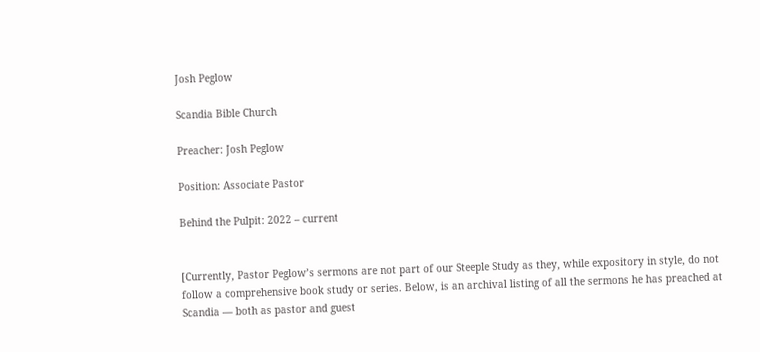Josh Peglow

Scandia Bible Church

Preacher: Josh Peglow

Position: Associate Pastor

Behind the Pulpit: 2022 – current


[Currently, Pastor Peglow’s sermons are not part of our Steeple Study as they, while expository in style, do not follow a comprehensive book study or series. Below, is an archival listing of all the sermons he has preached at Scandia — both as pastor and guest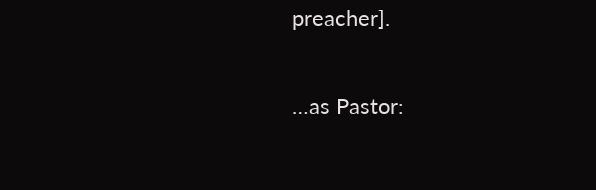preacher].

…as Pastor: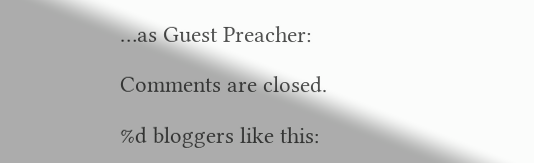…as Guest Preacher:

Comments are closed.

%d bloggers like this: